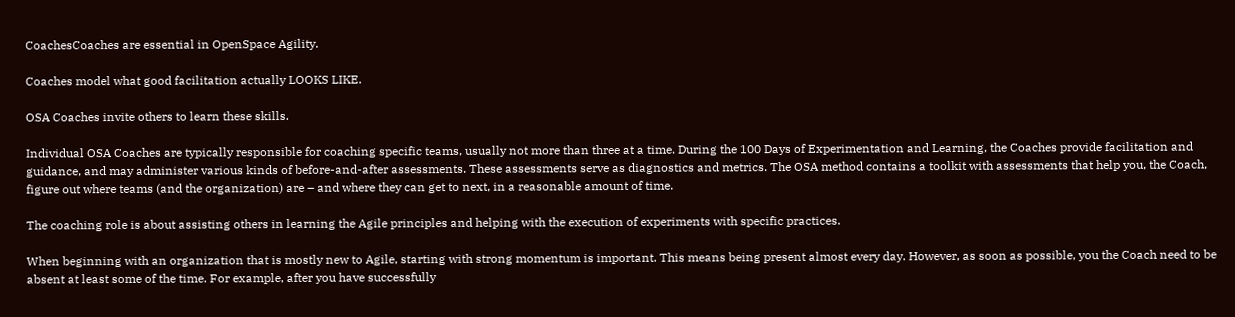CoachesCoaches are essential in OpenSpace Agility.

Coaches model what good facilitation actually LOOKS LIKE.

OSA Coaches invite others to learn these skills.

Individual OSA Coaches are typically responsible for coaching specific teams, usually not more than three at a time. During the 100 Days of Experimentation and Learning, the Coaches provide facilitation and guidance, and may administer various kinds of before-and-after assessments. These assessments serve as diagnostics and metrics. The OSA method contains a toolkit with assessments that help you, the Coach, figure out where teams (and the organization) are – and where they can get to next, in a reasonable amount of time.

The coaching role is about assisting others in learning the Agile principles and helping with the execution of experiments with specific practices.

When beginning with an organization that is mostly new to Agile, starting with strong momentum is important. This means being present almost every day. However, as soon as possible, you the Coach need to be absent at least some of the time. For example, after you have successfully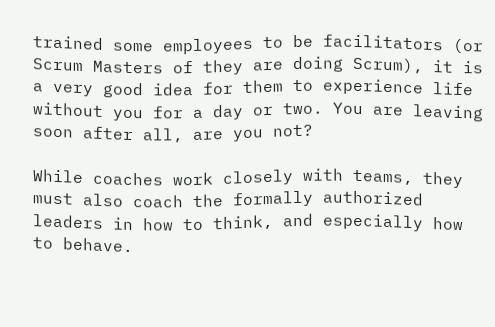trained some employees to be facilitators (or Scrum Masters of they are doing Scrum), it is a very good idea for them to experience life without you for a day or two. You are leaving soon after all, are you not?

While coaches work closely with teams, they must also coach the formally authorized leaders in how to think, and especially how to behave.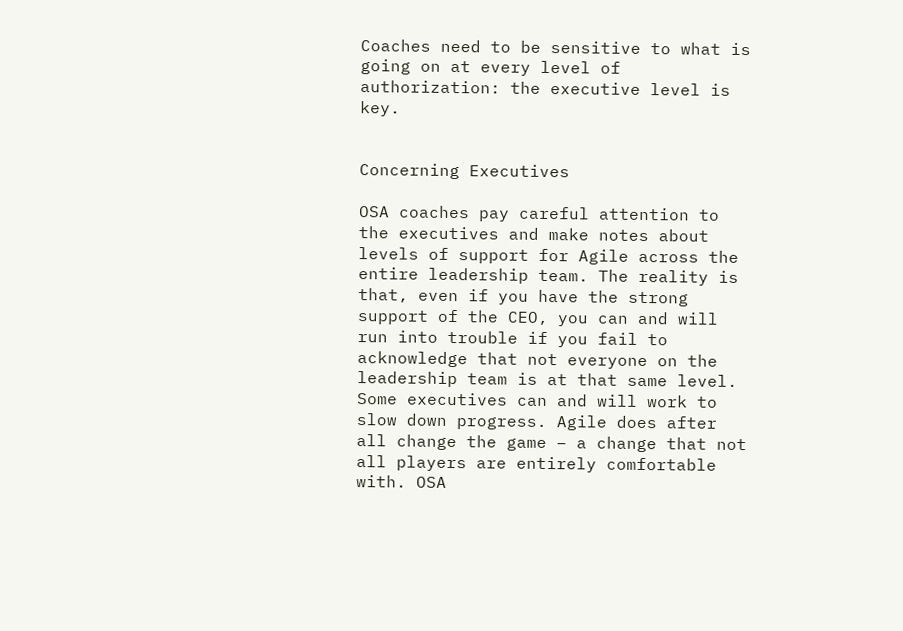Coaches need to be sensitive to what is going on at every level of authorization: the executive level is key.


Concerning Executives

OSA coaches pay careful attention to the executives and make notes about levels of support for Agile across the entire leadership team. The reality is that, even if you have the strong support of the CEO, you can and will run into trouble if you fail to acknowledge that not everyone on the leadership team is at that same level. Some executives can and will work to slow down progress. Agile does after all change the game – a change that not all players are entirely comfortable with. OSA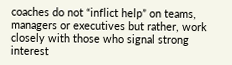coaches do not “inflict help” on teams, managers or executives but rather, work closely with those who signal strong interest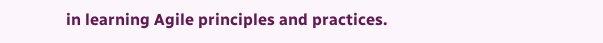in learning Agile principles and practices.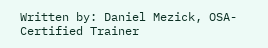Written by: Daniel Mezick, OSA-Certified Trainer